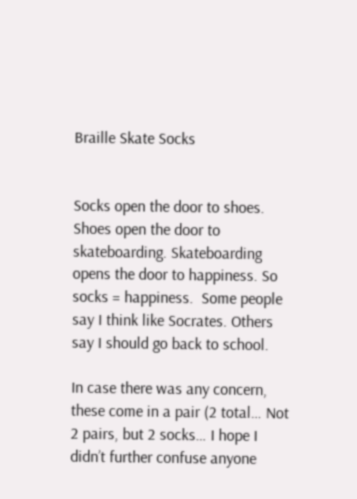Braille Skate Socks


Socks open the door to shoes. Shoes open the door to skateboarding. Skateboarding opens the door to happiness. So socks = happiness.  Some people say I think like Socrates. Others say I should go back to school.

In case there was any concern, these come in a pair (2 total… Not 2 pairs, but 2 socks… I hope I didn’t further confuse anyone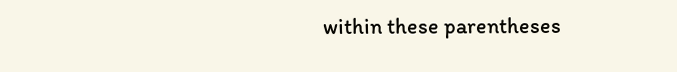within these parentheses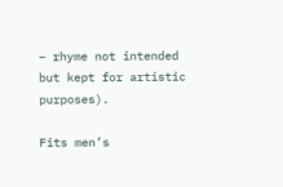– rhyme not intended but kept for artistic purposes).

Fits men’s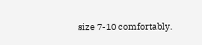size 7-10 comfortably.